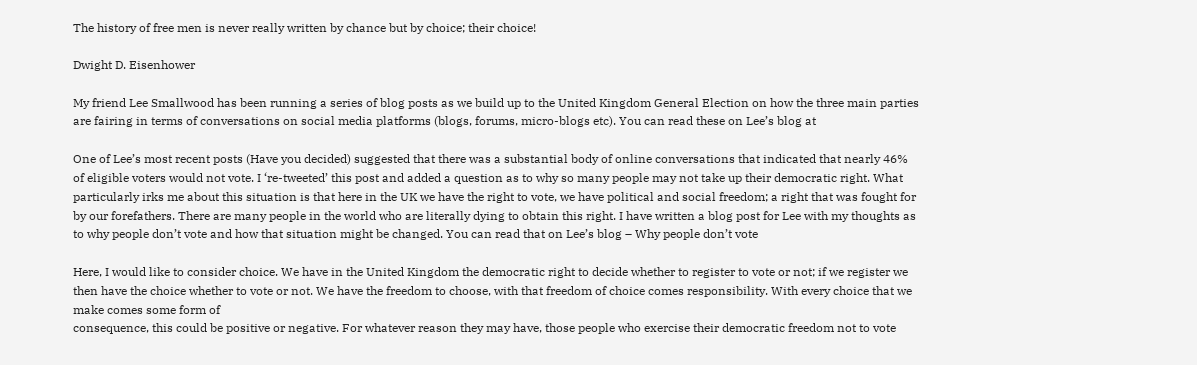The history of free men is never really written by chance but by choice; their choice!

Dwight D. Eisenhower

My friend Lee Smallwood has been running a series of blog posts as we build up to the United Kingdom General Election on how the three main parties are fairing in terms of conversations on social media platforms (blogs, forums, micro-blogs etc). You can read these on Lee’s blog at

One of Lee’s most recent posts (Have you decided) suggested that there was a substantial body of online conversations that indicated that nearly 46% of eligible voters would not vote. I ‘re-tweeted’ this post and added a question as to why so many people may not take up their democratic right. What particularly irks me about this situation is that here in the UK we have the right to vote, we have political and social freedom; a right that was fought for by our forefathers. There are many people in the world who are literally dying to obtain this right. I have written a blog post for Lee with my thoughts as to why people don’t vote and how that situation might be changed. You can read that on Lee’s blog – Why people don’t vote

Here, I would like to consider choice. We have in the United Kingdom the democratic right to decide whether to register to vote or not; if we register we then have the choice whether to vote or not. We have the freedom to choose, with that freedom of choice comes responsibility. With every choice that we make comes some form of
consequence, this could be positive or negative. For whatever reason they may have, those people who exercise their democratic freedom not to vote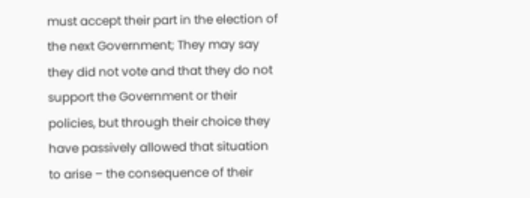must accept their part in the election of the next Government; They may say they did not vote and that they do not support the Government or their policies, but through their choice they have passively allowed that situation to arise – the consequence of their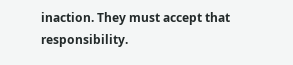inaction. They must accept that responsibility.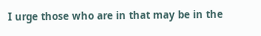I urge those who are in that may be in the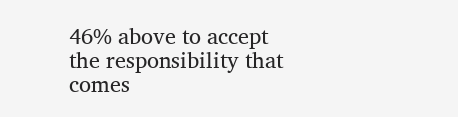46% above to accept the responsibility that comes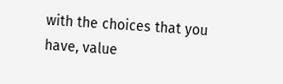with the choices that you have, value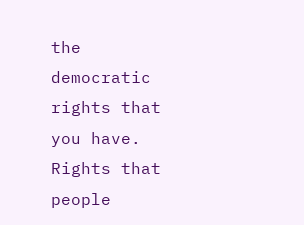the democratic rights that you have. Rights that people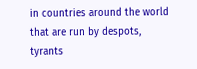in countries around the world that are run by despots, tyrants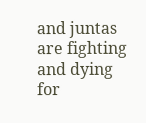and juntas are fighting and dying for